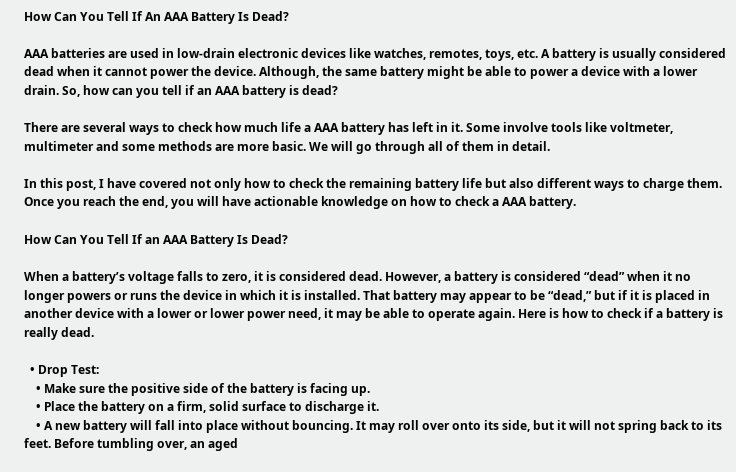How Can You Tell If An AAA Battery Is Dead?

AAA batteries are used in low-drain electronic devices like watches, remotes, toys, etc. A battery is usually considered dead when it cannot power the device. Although, the same battery might be able to power a device with a lower drain. So, how can you tell if an AAA battery is dead?

There are several ways to check how much life a AAA battery has left in it. Some involve tools like voltmeter, multimeter and some methods are more basic. We will go through all of them in detail.

In this post, I have covered not only how to check the remaining battery life but also different ways to charge them. Once you reach the end, you will have actionable knowledge on how to check a AAA battery.

How Can You Tell If an AAA Battery Is Dead?

When a battery’s voltage falls to zero, it is considered dead. However, a battery is considered “dead” when it no longer powers or runs the device in which it is installed. That battery may appear to be “dead,” but if it is placed in another device with a lower or lower power need, it may be able to operate again. Here is how to check if a battery is really dead.

  • Drop Test:
    • Make sure the positive side of the battery is facing up.
    • Place the battery on a firm, solid surface to discharge it.
    • A new battery will fall into place without bouncing. It may roll over onto its side, but it will not spring back to its feet. Before tumbling over, an aged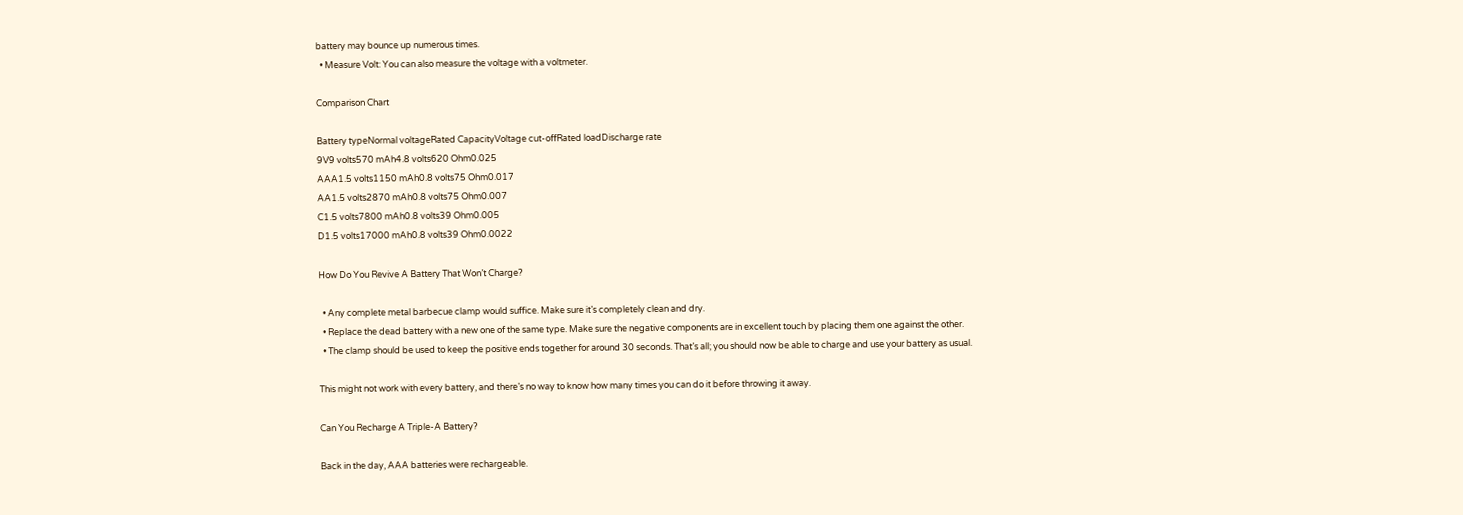battery may bounce up numerous times.
  • Measure Volt: You can also measure the voltage with a voltmeter.

Comparison Chart

Battery typeNormal voltageRated CapacityVoltage cut-offRated loadDischarge rate
9V9 volts570 mAh4.8 volts620 Ohm0.025
AAA1.5 volts1150 mAh0.8 volts75 Ohm0.017
AA1.5 volts2870 mAh0.8 volts75 Ohm0.007
C1.5 volts7800 mAh0.8 volts39 Ohm0.005
D1.5 volts17000 mAh0.8 volts39 Ohm0.0022

How Do You Revive A Battery That Won’t Charge?

  • Any complete metal barbecue clamp would suffice. Make sure it’s completely clean and dry.
  • Replace the dead battery with a new one of the same type. Make sure the negative components are in excellent touch by placing them one against the other.
  • The clamp should be used to keep the positive ends together for around 30 seconds. That’s all; you should now be able to charge and use your battery as usual.

This might not work with every battery, and there’s no way to know how many times you can do it before throwing it away.

Can You Recharge A Triple-A Battery?

Back in the day, AAA batteries were rechargeable.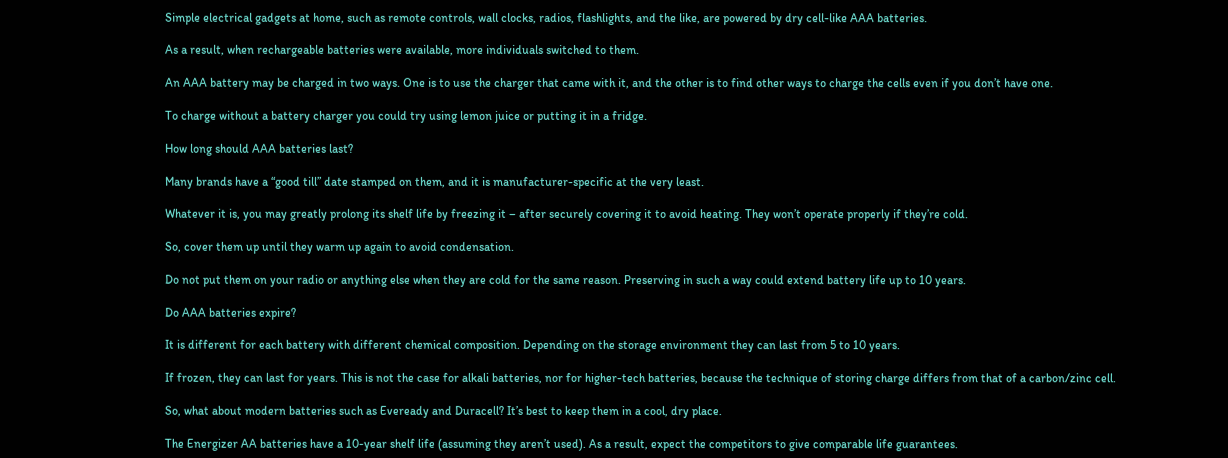Simple electrical gadgets at home, such as remote controls, wall clocks, radios, flashlights, and the like, are powered by dry cell-like AAA batteries.

As a result, when rechargeable batteries were available, more individuals switched to them.

An AAA battery may be charged in two ways. One is to use the charger that came with it, and the other is to find other ways to charge the cells even if you don’t have one.

To charge without a battery charger you could try using lemon juice or putting it in a fridge.

How long should AAA batteries last?

Many brands have a “good till” date stamped on them, and it is manufacturer-specific at the very least.

Whatever it is, you may greatly prolong its shelf life by freezing it – after securely covering it to avoid heating. They won’t operate properly if they’re cold.

So, cover them up until they warm up again to avoid condensation.

Do not put them on your radio or anything else when they are cold for the same reason. Preserving in such a way could extend battery life up to 10 years.

Do AAA batteries expire?

It is different for each battery with different chemical composition. Depending on the storage environment they can last from 5 to 10 years.

If frozen, they can last for years. This is not the case for alkali batteries, nor for higher-tech batteries, because the technique of storing charge differs from that of a carbon/zinc cell.

So, what about modern batteries such as Eveready and Duracell? It’s best to keep them in a cool, dry place.

The Energizer AA batteries have a 10-year shelf life (assuming they aren’t used). As a result, expect the competitors to give comparable life guarantees.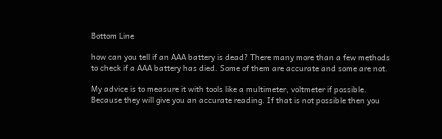Bottom Line

how can you tell if an AAA battery is dead? There many more than a few methods to check if a AAA battery has died. Some of them are accurate and some are not.

My advice is to measure it with tools like a multimeter, voltmeter if possible. Because they will give you an accurate reading. If that is not possible then you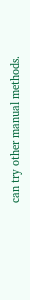can try other manual methods.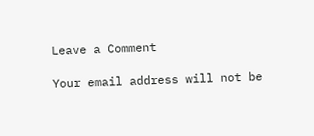Leave a Comment

Your email address will not be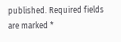published. Required fields are marked *